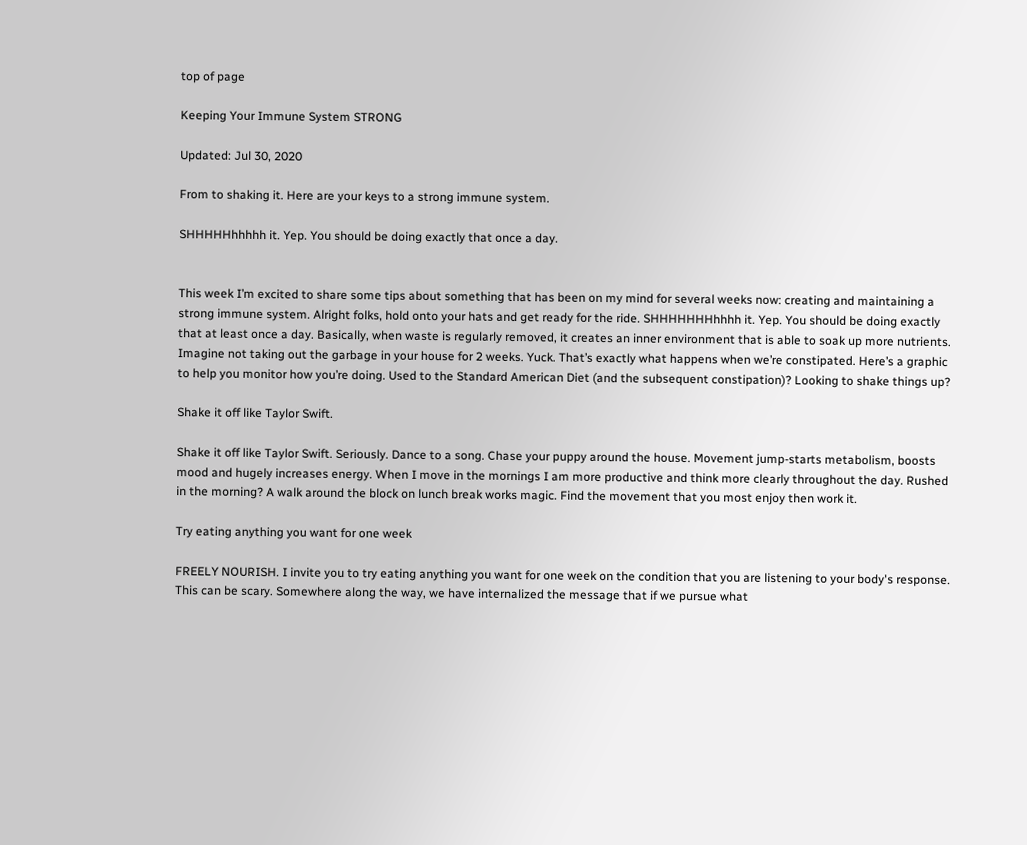top of page

Keeping Your Immune System STRONG

Updated: Jul 30, 2020

From to shaking it. Here are your keys to a strong immune system.

SHHHHHhhhhh it. Yep. You should be doing exactly that once a day.


This week I’m excited to share some tips about something that has been on my mind for several weeks now: creating and maintaining a strong immune system. Alright folks, hold onto your hats and get ready for the ride. SHHHHHHHhhhh it. Yep. You should be doing exactly that at least once a day. Basically, when waste is regularly removed, it creates an inner environment that is able to soak up more nutrients. Imagine not taking out the garbage in your house for 2 weeks. Yuck. That’s exactly what happens when we’re constipated. Here’s a graphic to help you monitor how you’re doing. Used to the Standard American Diet (and the subsequent constipation)? Looking to shake things up?

Shake it off like Taylor Swift.

Shake it off like Taylor Swift. Seriously. Dance to a song. Chase your puppy around the house. Movement jump-starts metabolism, boosts mood and hugely increases energy. When I move in the mornings I am more productive and think more clearly throughout the day. Rushed in the morning? A walk around the block on lunch break works magic. Find the movement that you most enjoy then work it.

Try eating anything you want for one week

FREELY NOURISH. I invite you to try eating anything you want for one week on the condition that you are listening to your body's response. This can be scary. Somewhere along the way, we have internalized the message that if we pursue what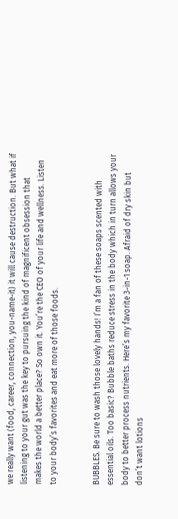we really want (food, career, connection, you-name-it) it will cause destruction. But what if listening to your gut was the key to pursuing the kind of magnificent obsession that makes the world a better place? So own it. You’re the CEO of your life and wellness. Listen to your body’s favorites and eat more of those foods.


BUBBLES. Be sure to wash those lovely hands! I’m a fan of these soaps scented with essential oils. Too basic? Bubble baths reduce stress in the body which in turn allows your body to better process nutrients. Here’s my favorite 3-in-1 soap. Afraid of dry skin but don’t want lotions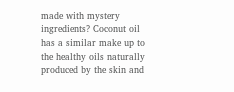made with mystery ingredients? Coconut oil has a similar make up to the healthy oils naturally produced by the skin and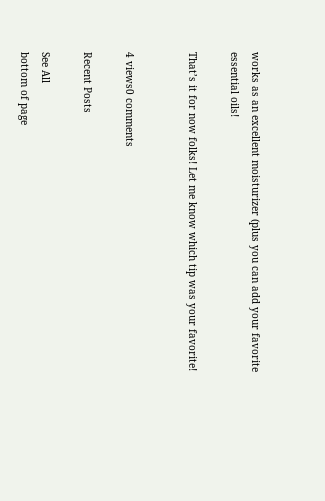works as an excellent moisturizer (plus you can add your favorite essential oils!

That’s it for now folks! Let me know which tip was your favorite!


4 views0 comments

Recent Posts

See All
bottom of page